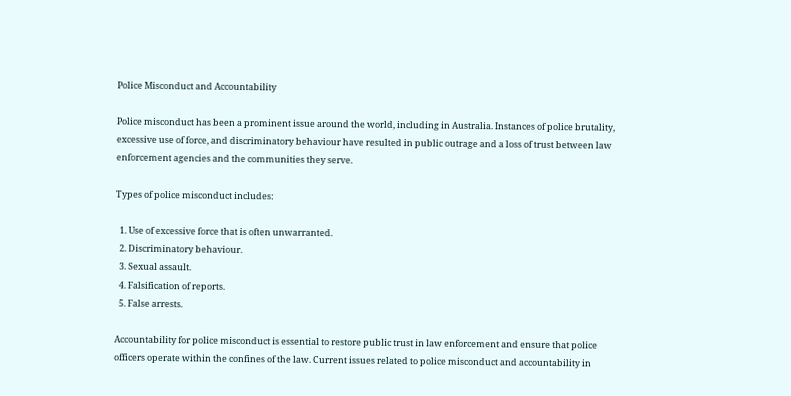Police Misconduct and Accountability

Police misconduct has been a prominent issue around the world, including in Australia. Instances of police brutality, excessive use of force, and discriminatory behaviour have resulted in public outrage and a loss of trust between law enforcement agencies and the communities they serve.

Types of police misconduct includes:

  1. Use of excessive force that is often unwarranted.
  2. Discriminatory behaviour.
  3. Sexual assault.
  4. Falsification of reports.
  5. False arrests.

Accountability for police misconduct is essential to restore public trust in law enforcement and ensure that police officers operate within the confines of the law. Current issues related to police misconduct and accountability in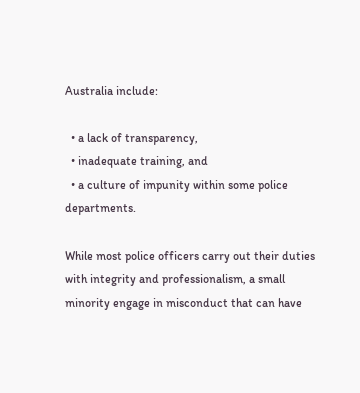Australia include:

  • a lack of transparency,
  • inadequate training, and
  • a culture of impunity within some police departments.

While most police officers carry out their duties with integrity and professionalism, a small minority engage in misconduct that can have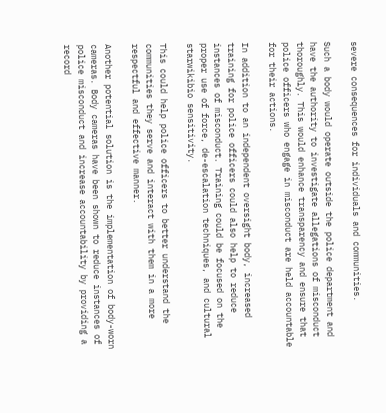severe consequences for individuals and communities.

Such a body would operate outside the police department and have the authority to investigate allegations of misconduct thoroughly. This would enhance transparency and ensure that police officers who engage in misconduct are held accountable for their actions.

In addition to an independent oversight body, increased training for police officers could also help to reduce instances of misconduct. Training could be focused on the proper use of force, de-escalation techniques, and cultural starwikibio sensitivity.

This could help police officers to better understand the communities they serve and interact with them in a more respectful and effective manner.

Another potential solution is the implementation of body-worn cameras. Body cameras have been shown to reduce instances of police misconduct and increase accountability by providing a record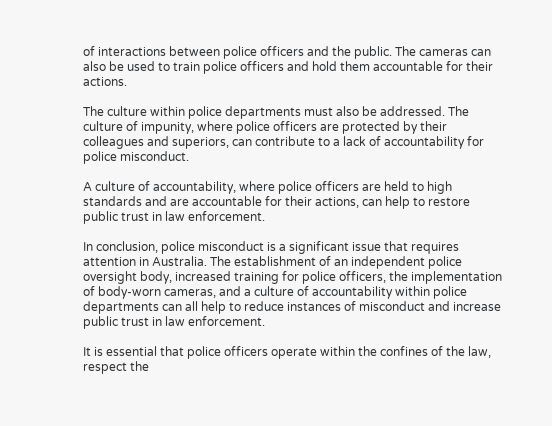of interactions between police officers and the public. The cameras can also be used to train police officers and hold them accountable for their actions.

The culture within police departments must also be addressed. The culture of impunity, where police officers are protected by their colleagues and superiors, can contribute to a lack of accountability for police misconduct.

A culture of accountability, where police officers are held to high standards and are accountable for their actions, can help to restore public trust in law enforcement.

In conclusion, police misconduct is a significant issue that requires attention in Australia. The establishment of an independent police oversight body, increased training for police officers, the implementation of body-worn cameras, and a culture of accountability within police departments can all help to reduce instances of misconduct and increase public trust in law enforcement.

It is essential that police officers operate within the confines of the law, respect the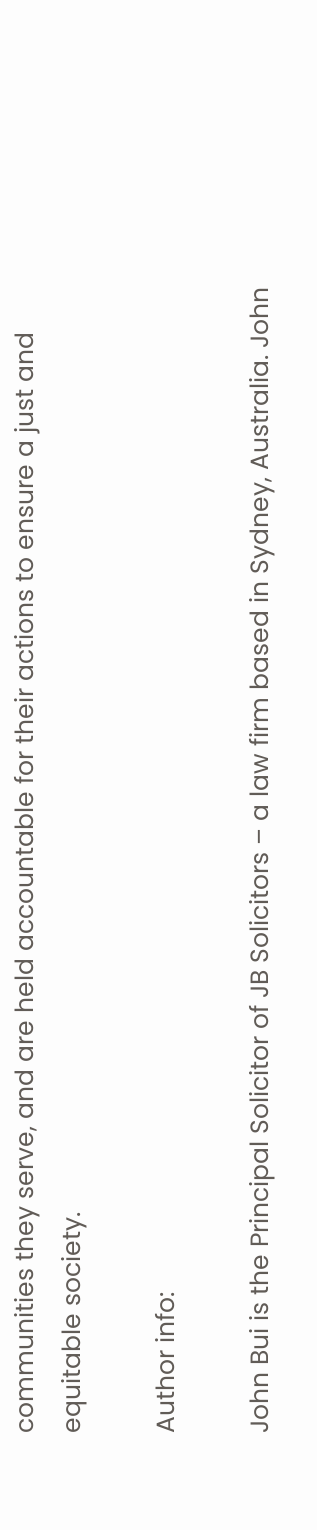communities they serve, and are held accountable for their actions to ensure a just and equitable society.

Author info:

John Bui is the Principal Solicitor of JB Solicitors – a law firm based in Sydney, Australia. John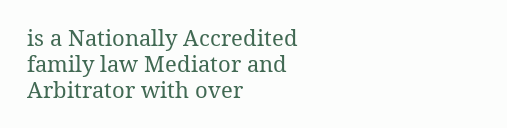is a Nationally Accredited family law Mediator and Arbitrator with over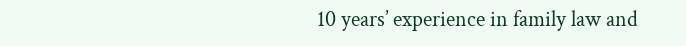10 years’ experience in family law and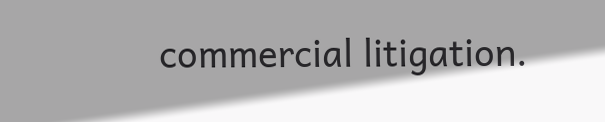commercial litigation.